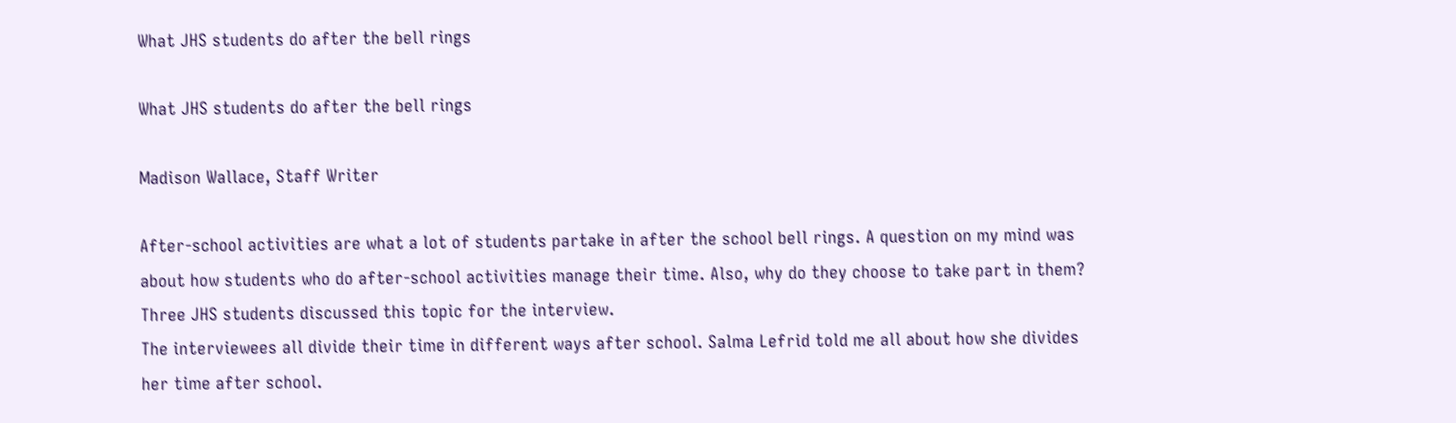What JHS students do after the bell rings

What JHS students do after the bell rings

Madison Wallace, Staff Writer

After-school activities are what a lot of students partake in after the school bell rings. A question on my mind was about how students who do after-school activities manage their time. Also, why do they choose to take part in them? Three JHS students discussed this topic for the interview.
The interviewees all divide their time in different ways after school. Salma Lefrid told me all about how she divides her time after school.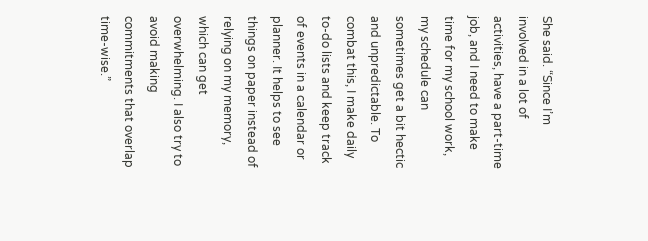She said. “Since I’m involved in a lot of activities, have a part-time job, and I need to make time for my school work, my schedule can sometimes get a bit hectic and unpredictable. To combat this, I make daily to-do lists and keep track of events in a calendar or planner. It helps to see things on paper instead of relying on my memory, which can get overwhelming. I also try to avoid making commitments that overlap time-wise.”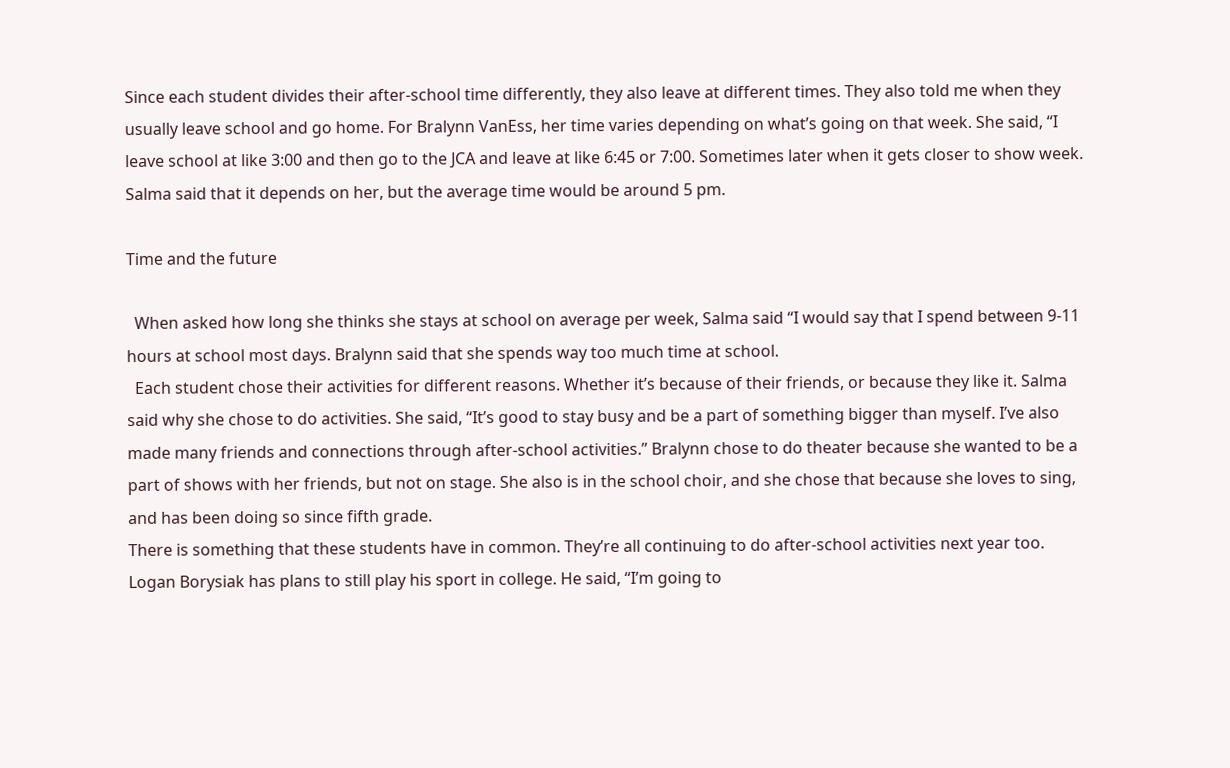Since each student divides their after-school time differently, they also leave at different times. They also told me when they usually leave school and go home. For Bralynn VanEss, her time varies depending on what’s going on that week. She said, “I leave school at like 3:00 and then go to the JCA and leave at like 6:45 or 7:00. Sometimes later when it gets closer to show week. Salma said that it depends on her, but the average time would be around 5 pm.

Time and the future

  When asked how long she thinks she stays at school on average per week, Salma said “I would say that I spend between 9-11 hours at school most days. Bralynn said that she spends way too much time at school.
  Each student chose their activities for different reasons. Whether it’s because of their friends, or because they like it. Salma said why she chose to do activities. She said, “It’s good to stay busy and be a part of something bigger than myself. I’ve also made many friends and connections through after-school activities.” Bralynn chose to do theater because she wanted to be a part of shows with her friends, but not on stage. She also is in the school choir, and she chose that because she loves to sing, and has been doing so since fifth grade.
There is something that these students have in common. They’re all continuing to do after-school activities next year too. Logan Borysiak has plans to still play his sport in college. He said, “I’m going to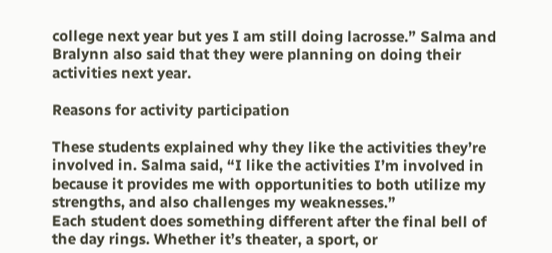college next year but yes I am still doing lacrosse.” Salma and Bralynn also said that they were planning on doing their activities next year.

Reasons for activity participation

These students explained why they like the activities they’re involved in. Salma said, “I like the activities I’m involved in because it provides me with opportunities to both utilize my strengths, and also challenges my weaknesses.”
Each student does something different after the final bell of the day rings. Whether it’s theater, a sport, or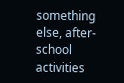something else, after-school activities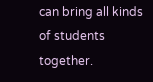can bring all kinds of students together.